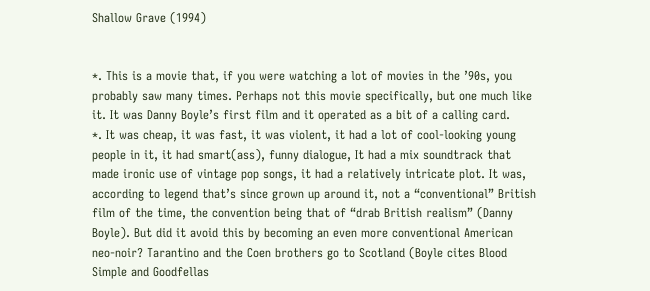Shallow Grave (1994)


*. This is a movie that, if you were watching a lot of movies in the ’90s, you probably saw many times. Perhaps not this movie specifically, but one much like it. It was Danny Boyle’s first film and it operated as a bit of a calling card.
*. It was cheap, it was fast, it was violent, it had a lot of cool-looking young people in it, it had smart(ass), funny dialogue, It had a mix soundtrack that made ironic use of vintage pop songs, it had a relatively intricate plot. It was, according to legend that’s since grown up around it, not a “conventional” British film of the time, the convention being that of “drab British realism” (Danny Boyle). But did it avoid this by becoming an even more conventional American neo-noir? Tarantino and the Coen brothers go to Scotland (Boyle cites Blood Simple and Goodfellas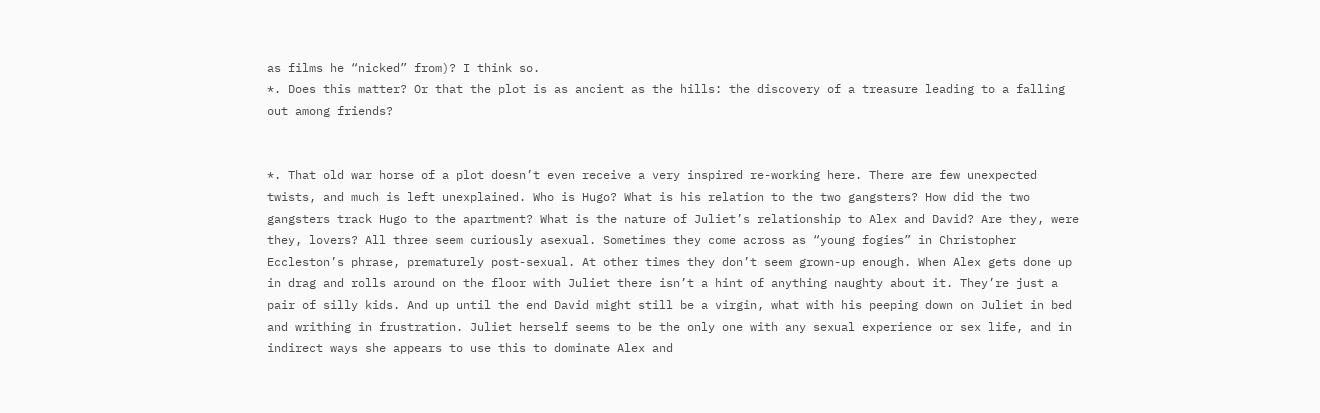as films he “nicked” from)? I think so.
*. Does this matter? Or that the plot is as ancient as the hills: the discovery of a treasure leading to a falling out among friends?


*. That old war horse of a plot doesn’t even receive a very inspired re-working here. There are few unexpected twists, and much is left unexplained. Who is Hugo? What is his relation to the two gangsters? How did the two gangsters track Hugo to the apartment? What is the nature of Juliet’s relationship to Alex and David? Are they, were they, lovers? All three seem curiously asexual. Sometimes they come across as “young fogies” in Christopher Eccleston’s phrase, prematurely post-sexual. At other times they don’t seem grown-up enough. When Alex gets done up in drag and rolls around on the floor with Juliet there isn’t a hint of anything naughty about it. They’re just a pair of silly kids. And up until the end David might still be a virgin, what with his peeping down on Juliet in bed and writhing in frustration. Juliet herself seems to be the only one with any sexual experience or sex life, and in indirect ways she appears to use this to dominate Alex and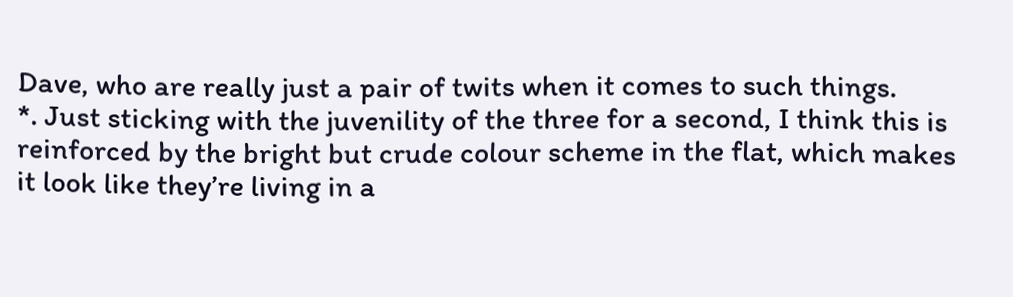Dave, who are really just a pair of twits when it comes to such things.
*. Just sticking with the juvenility of the three for a second, I think this is reinforced by the bright but crude colour scheme in the flat, which makes it look like they’re living in a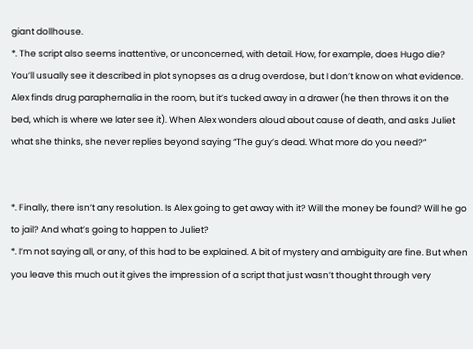giant dollhouse.
*. The script also seems inattentive, or unconcerned, with detail. How, for example, does Hugo die? You’ll usually see it described in plot synopses as a drug overdose, but I don’t know on what evidence. Alex finds drug paraphernalia in the room, but it’s tucked away in a drawer (he then throws it on the bed, which is where we later see it). When Alex wonders aloud about cause of death, and asks Juliet what she thinks, she never replies beyond saying “The guy’s dead. What more do you need?”


*. Finally, there isn’t any resolution. Is Alex going to get away with it? Will the money be found? Will he go to jail? And what’s going to happen to Juliet?
*. I’m not saying all, or any, of this had to be explained. A bit of mystery and ambiguity are fine. But when you leave this much out it gives the impression of a script that just wasn’t thought through very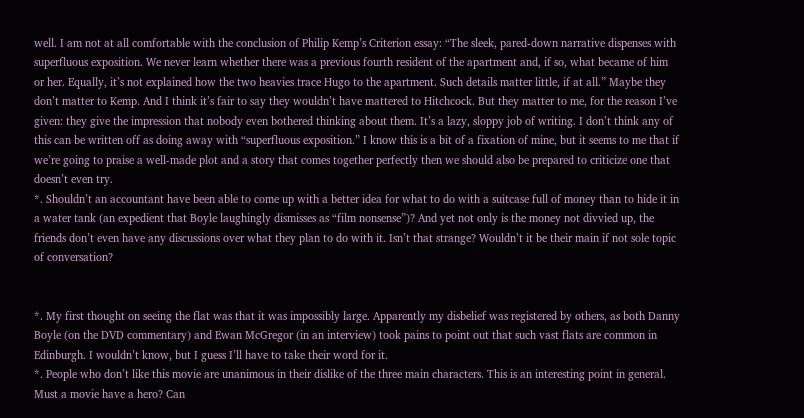well. I am not at all comfortable with the conclusion of Philip Kemp’s Criterion essay: “The sleek, pared-down narrative dispenses with superfluous exposition. We never learn whether there was a previous fourth resident of the apartment and, if so, what became of him or her. Equally, it’s not explained how the two heavies trace Hugo to the apartment. Such details matter little, if at all.” Maybe they don’t matter to Kemp. And I think it’s fair to say they wouldn’t have mattered to Hitchcock. But they matter to me, for the reason I’ve given: they give the impression that nobody even bothered thinking about them. It’s a lazy, sloppy job of writing. I don’t think any of this can be written off as doing away with “superfluous exposition.” I know this is a bit of a fixation of mine, but it seems to me that if we’re going to praise a well-made plot and a story that comes together perfectly then we should also be prepared to criticize one that doesn’t even try.
*. Shouldn’t an accountant have been able to come up with a better idea for what to do with a suitcase full of money than to hide it in a water tank (an expedient that Boyle laughingly dismisses as “film nonsense”)? And yet not only is the money not divvied up, the friends don’t even have any discussions over what they plan to do with it. Isn’t that strange? Wouldn’t it be their main if not sole topic of conversation?


*. My first thought on seeing the flat was that it was impossibly large. Apparently my disbelief was registered by others, as both Danny Boyle (on the DVD commentary) and Ewan McGregor (in an interview) took pains to point out that such vast flats are common in Edinburgh. I wouldn’t know, but I guess I’ll have to take their word for it.
*. People who don’t like this movie are unanimous in their dislike of the three main characters. This is an interesting point in general. Must a movie have a hero? Can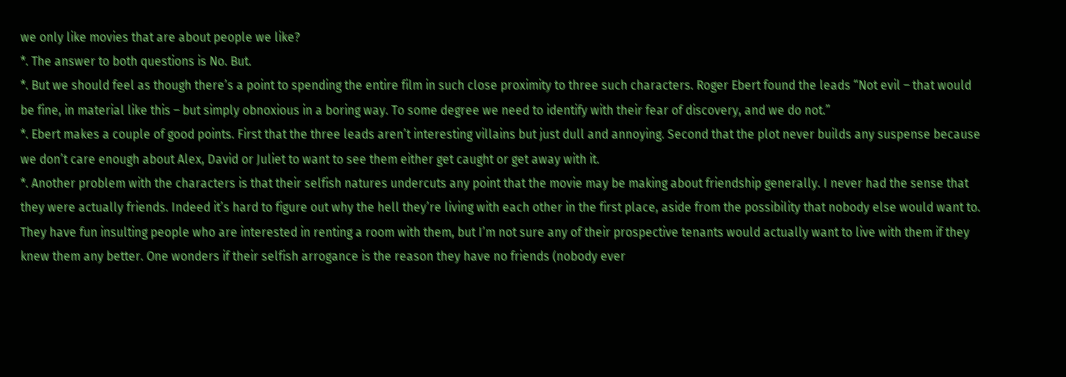we only like movies that are about people we like?
*. The answer to both questions is No. But.
*. But we should feel as though there’s a point to spending the entire film in such close proximity to three such characters. Roger Ebert found the leads “Not evil – that would be fine, in material like this – but simply obnoxious in a boring way. To some degree we need to identify with their fear of discovery, and we do not.”
*. Ebert makes a couple of good points. First that the three leads aren’t interesting villains but just dull and annoying. Second that the plot never builds any suspense because we don’t care enough about Alex, David or Juliet to want to see them either get caught or get away with it.
*. Another problem with the characters is that their selfish natures undercuts any point that the movie may be making about friendship generally. I never had the sense that they were actually friends. Indeed it’s hard to figure out why the hell they’re living with each other in the first place, aside from the possibility that nobody else would want to. They have fun insulting people who are interested in renting a room with them, but I’m not sure any of their prospective tenants would actually want to live with them if they knew them any better. One wonders if their selfish arrogance is the reason they have no friends (nobody ever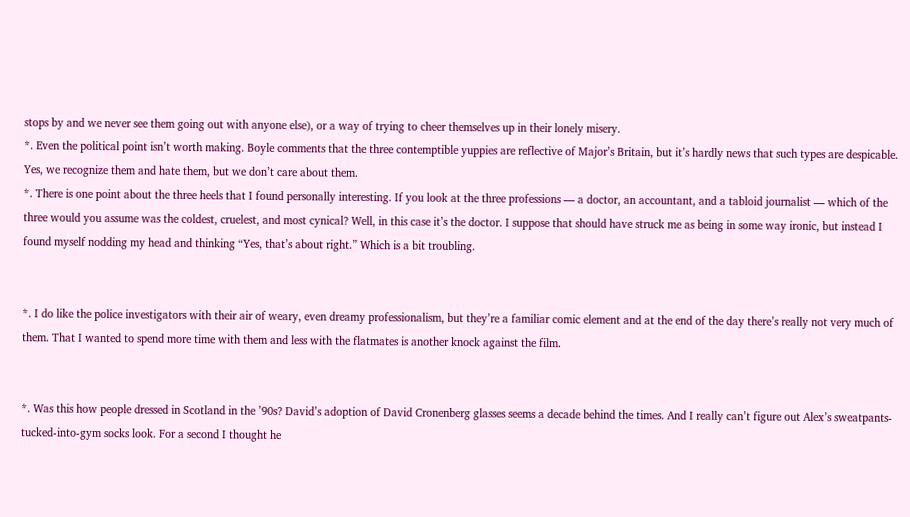stops by and we never see them going out with anyone else), or a way of trying to cheer themselves up in their lonely misery.
*. Even the political point isn’t worth making. Boyle comments that the three contemptible yuppies are reflective of Major’s Britain, but it’s hardly news that such types are despicable. Yes, we recognize them and hate them, but we don’t care about them.
*. There is one point about the three heels that I found personally interesting. If you look at the three professions — a doctor, an accountant, and a tabloid journalist — which of the three would you assume was the coldest, cruelest, and most cynical? Well, in this case it’s the doctor. I suppose that should have struck me as being in some way ironic, but instead I found myself nodding my head and thinking “Yes, that’s about right.” Which is a bit troubling.


*. I do like the police investigators with their air of weary, even dreamy professionalism, but they’re a familiar comic element and at the end of the day there’s really not very much of them. That I wanted to spend more time with them and less with the flatmates is another knock against the film.


*. Was this how people dressed in Scotland in the ’90s? David’s adoption of David Cronenberg glasses seems a decade behind the times. And I really can’t figure out Alex’s sweatpants-tucked-into-gym socks look. For a second I thought he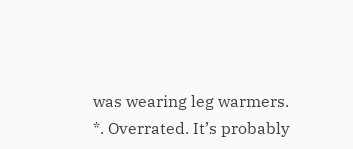was wearing leg warmers.
*. Overrated. It’s probably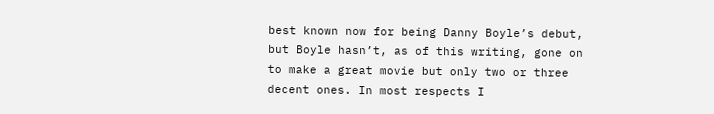best known now for being Danny Boyle’s debut, but Boyle hasn’t, as of this writing, gone on to make a great movie but only two or three decent ones. In most respects I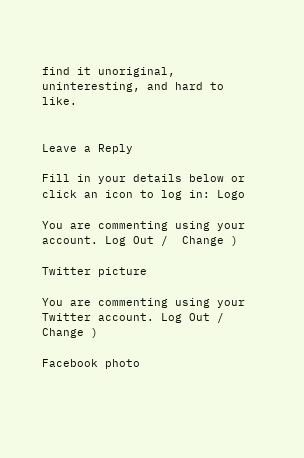find it unoriginal, uninteresting, and hard to like.


Leave a Reply

Fill in your details below or click an icon to log in: Logo

You are commenting using your account. Log Out /  Change )

Twitter picture

You are commenting using your Twitter account. Log Out /  Change )

Facebook photo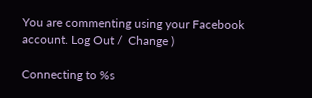You are commenting using your Facebook account. Log Out /  Change )

Connecting to %s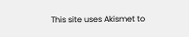This site uses Akismet to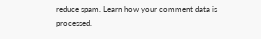reduce spam. Learn how your comment data is processed.